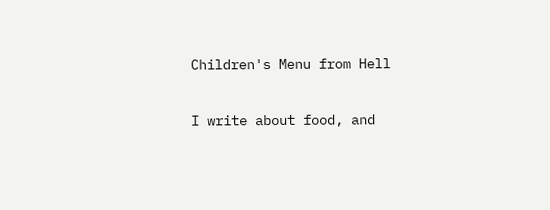Children's Menu from Hell

I write about food, and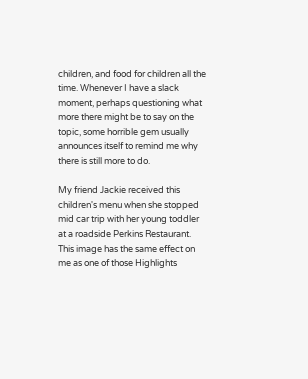children, and food for children all the time. Whenever I have a slack moment, perhaps questioning what more there might be to say on the topic, some horrible gem usually announces itself to remind me why there is still more to do.

My friend Jackie received this children's menu when she stopped mid car trip with her young toddler at a roadside Perkins Restaurant. This image has the same effect on me as one of those Highlights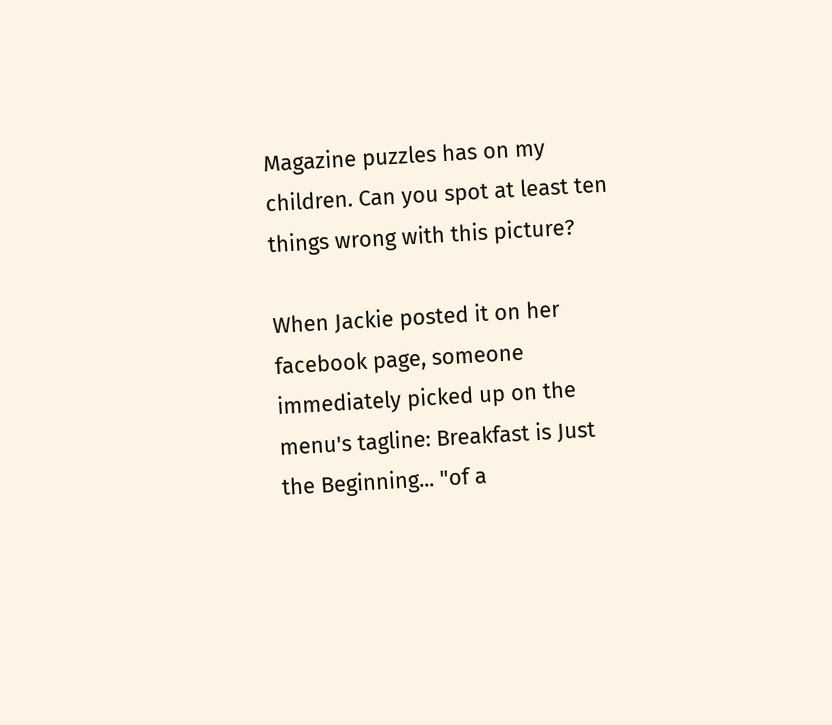Magazine puzzles has on my children. Can you spot at least ten things wrong with this picture?

When Jackie posted it on her facebook page, someone immediately picked up on the menu's tagline: Breakfast is Just the Beginning... "of a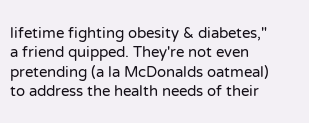lifetime fighting obesity & diabetes," a friend quipped. They're not even pretending (a la McDonalds oatmeal) to address the health needs of their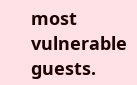most vulnerable guests.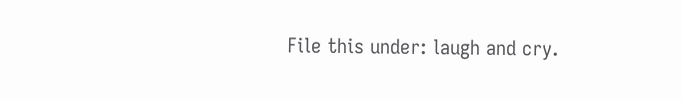File this under: laugh and cry.